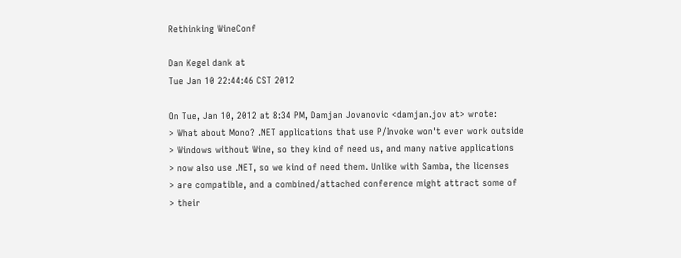Rethinking WineConf

Dan Kegel dank at
Tue Jan 10 22:44:46 CST 2012

On Tue, Jan 10, 2012 at 8:34 PM, Damjan Jovanovic <damjan.jov at> wrote:
> What about Mono? .NET applications that use P/Invoke won't ever work outside
> Windows without Wine, so they kind of need us, and many native applications
> now also use .NET, so we kind of need them. Unlike with Samba, the licenses
> are compatible, and a combined/attached conference might attract some of
> their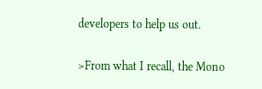developers to help us out.

>From what I recall, the Mono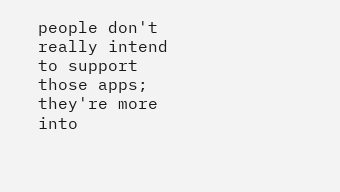people don't really intend
to support those apps; they're more into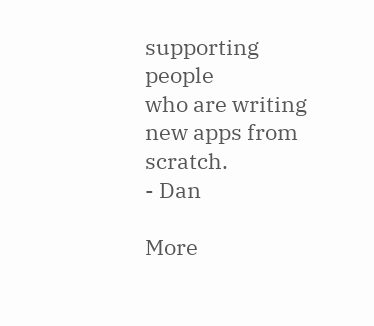supporting people
who are writing new apps from scratch.
- Dan

More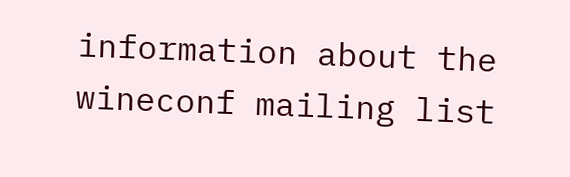information about the wineconf mailing list